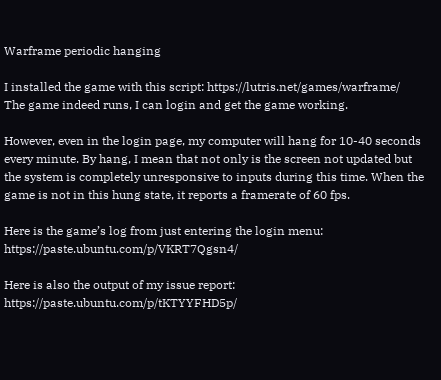Warframe periodic hanging

I installed the game with this script: https://lutris.net/games/warframe/
The game indeed runs, I can login and get the game working.

However, even in the login page, my computer will hang for 10-40 seconds every minute. By hang, I mean that not only is the screen not updated but the system is completely unresponsive to inputs during this time. When the game is not in this hung state, it reports a framerate of 60 fps.

Here is the game’s log from just entering the login menu: https://paste.ubuntu.com/p/VKRT7Qgsn4/

Here is also the output of my issue report: https://paste.ubuntu.com/p/tKTYYFHD5p/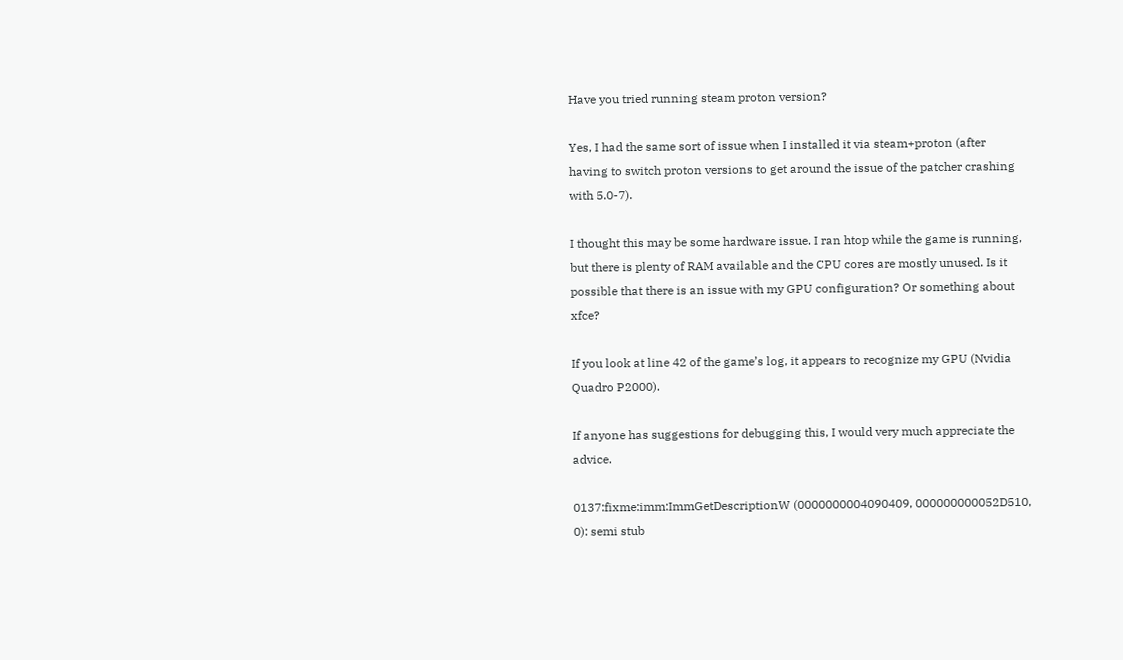Have you tried running steam proton version?

Yes, I had the same sort of issue when I installed it via steam+proton (after having to switch proton versions to get around the issue of the patcher crashing with 5.0-7).

I thought this may be some hardware issue. I ran htop while the game is running, but there is plenty of RAM available and the CPU cores are mostly unused. Is it possible that there is an issue with my GPU configuration? Or something about xfce?

If you look at line 42 of the game’s log, it appears to recognize my GPU (Nvidia Quadro P2000).

If anyone has suggestions for debugging this, I would very much appreciate the advice.

0137:fixme:imm:ImmGetDescriptionW (0000000004090409, 000000000052D510, 0): semi stub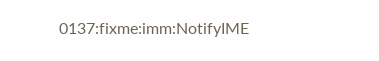0137:fixme:imm:NotifyIME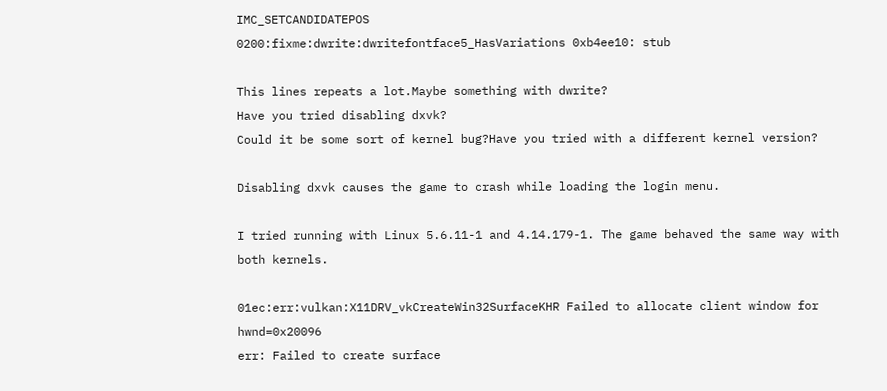IMC_SETCANDIDATEPOS
0200:fixme:dwrite:dwritefontface5_HasVariations 0xb4ee10: stub

This lines repeats a lot.Maybe something with dwrite?
Have you tried disabling dxvk?
Could it be some sort of kernel bug?Have you tried with a different kernel version?

Disabling dxvk causes the game to crash while loading the login menu.

I tried running with Linux 5.6.11-1 and 4.14.179-1. The game behaved the same way with both kernels.

01ec:err:vulkan:X11DRV_vkCreateWin32SurfaceKHR Failed to allocate client window for hwnd=0x20096
err: Failed to create surface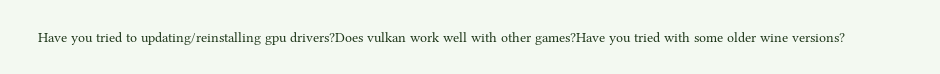Have you tried to updating/reinstalling gpu drivers?Does vulkan work well with other games?Have you tried with some older wine versions?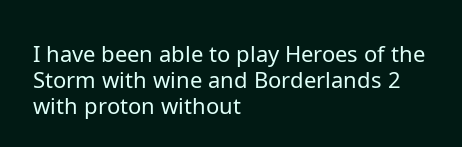I have been able to play Heroes of the Storm with wine and Borderlands 2 with proton without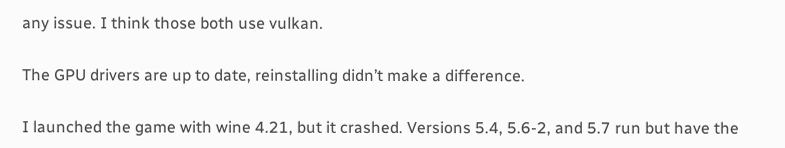any issue. I think those both use vulkan.

The GPU drivers are up to date, reinstalling didn’t make a difference.

I launched the game with wine 4.21, but it crashed. Versions 5.4, 5.6-2, and 5.7 run but have the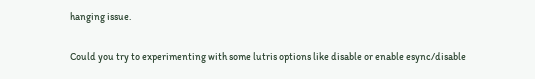hanging issue.

Could you try to experimenting with some lutris options like disable or enable esync/disable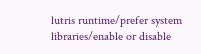lutris runtime/prefer system libraries/enable or disable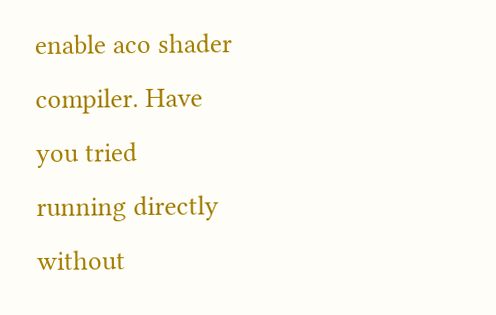enable aco shader compiler. Have you tried running directly without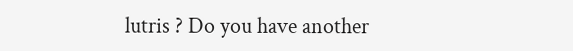lutris ? Do you have another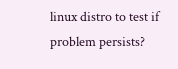linux distro to test if problem persists?